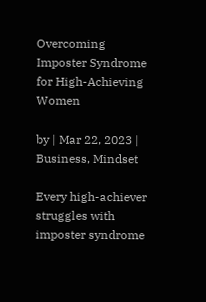Overcoming Imposter Syndrome for High-Achieving Women

by | Mar 22, 2023 | Business, Mindset

Every high-achiever struggles with imposter syndrome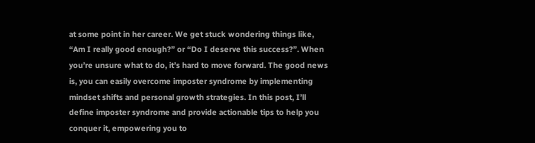at some point in her career. We get stuck wondering things like, “Am I really good enough?” or “Do I deserve this success?”. When you’re unsure what to do, it’s hard to move forward. The good news is, you can easily overcome imposter syndrome by implementing mindset shifts and personal growth strategies. In this post, I’ll define imposter syndrome and provide actionable tips to help you conquer it, empowering you to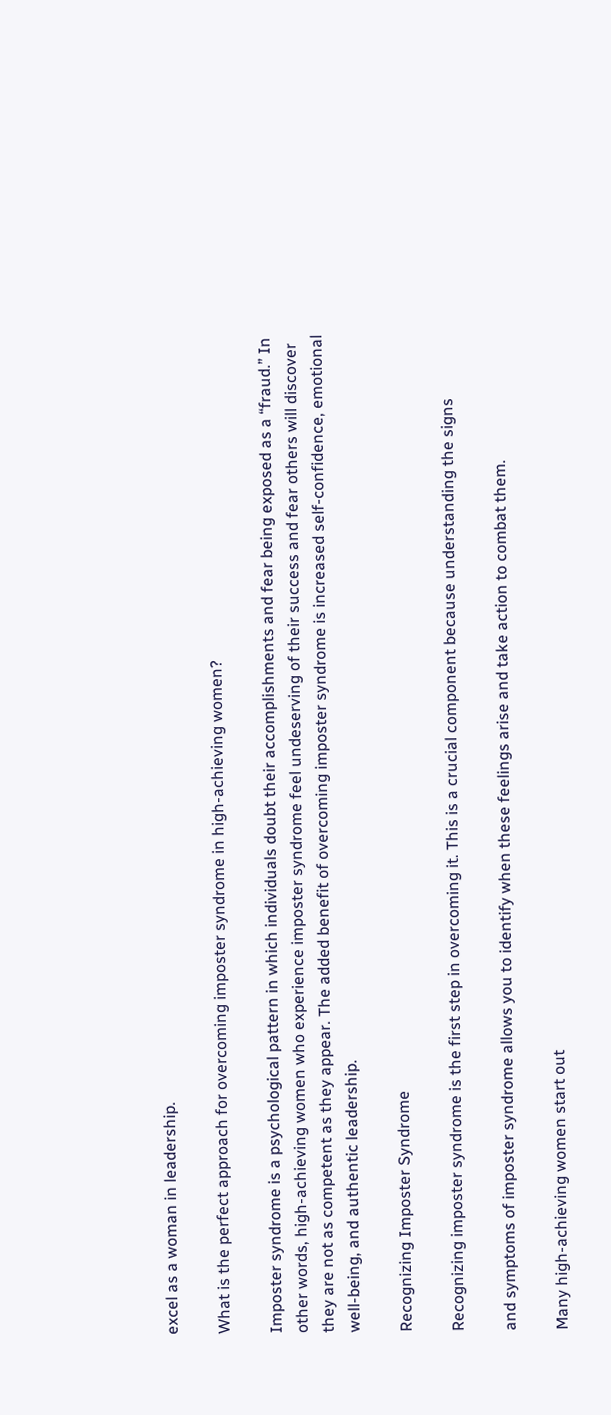excel as a woman in leadership.

What is the perfect approach for overcoming imposter syndrome in high-achieving women?

Imposter syndrome is a psychological pattern in which individuals doubt their accomplishments and fear being exposed as a “fraud.” In other words, high-achieving women who experience imposter syndrome feel undeserving of their success and fear others will discover they are not as competent as they appear. The added benefit of overcoming imposter syndrome is increased self-confidence, emotional well-being, and authentic leadership.

Recognizing Imposter Syndrome

Recognizing imposter syndrome is the first step in overcoming it. This is a crucial component because understanding the signs

and symptoms of imposter syndrome allows you to identify when these feelings arise and take action to combat them.

Many high-achieving women start out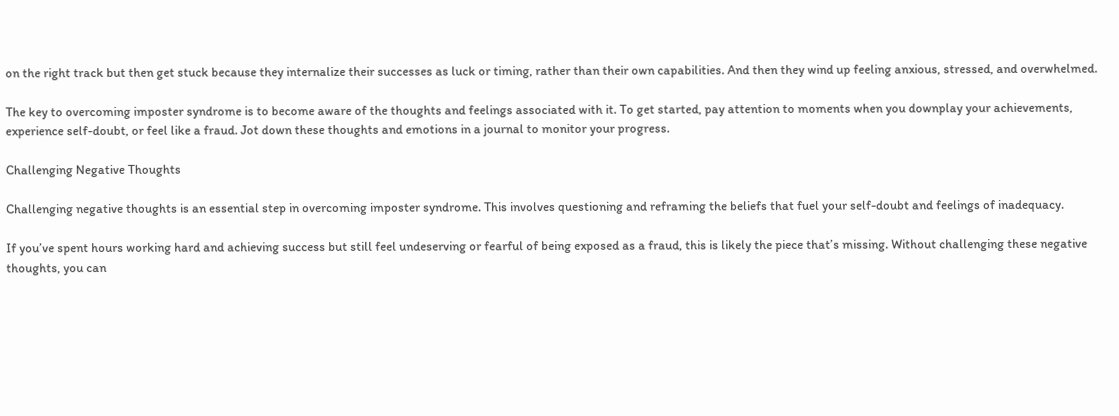on the right track but then get stuck because they internalize their successes as luck or timing, rather than their own capabilities. And then they wind up feeling anxious, stressed, and overwhelmed.

The key to overcoming imposter syndrome is to become aware of the thoughts and feelings associated with it. To get started, pay attention to moments when you downplay your achievements, experience self-doubt, or feel like a fraud. Jot down these thoughts and emotions in a journal to monitor your progress.

Challenging Negative Thoughts

Challenging negative thoughts is an essential step in overcoming imposter syndrome. This involves questioning and reframing the beliefs that fuel your self-doubt and feelings of inadequacy.

If you’ve spent hours working hard and achieving success but still feel undeserving or fearful of being exposed as a fraud, this is likely the piece that’s missing. Without challenging these negative thoughts, you can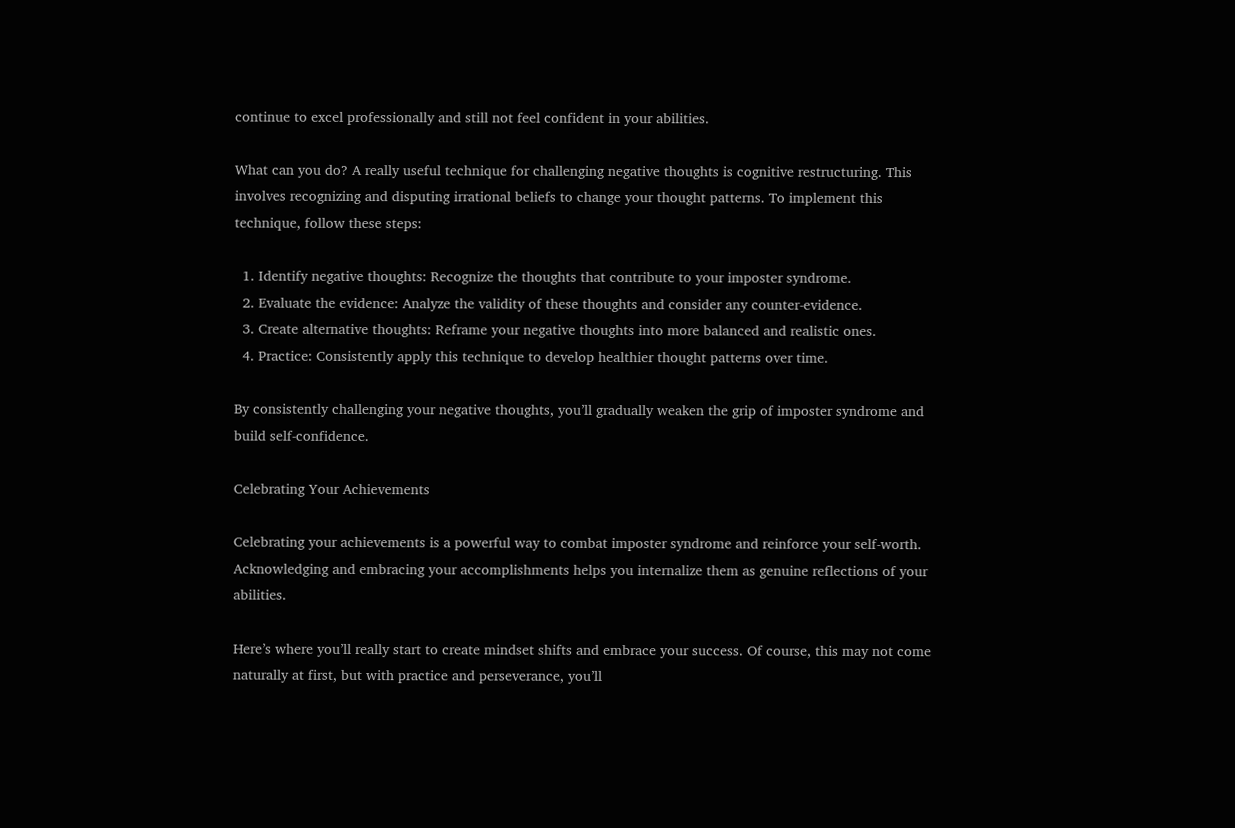continue to excel professionally and still not feel confident in your abilities.

What can you do? A really useful technique for challenging negative thoughts is cognitive restructuring. This involves recognizing and disputing irrational beliefs to change your thought patterns. To implement this technique, follow these steps:

  1. Identify negative thoughts: Recognize the thoughts that contribute to your imposter syndrome.
  2. Evaluate the evidence: Analyze the validity of these thoughts and consider any counter-evidence.
  3. Create alternative thoughts: Reframe your negative thoughts into more balanced and realistic ones.
  4. Practice: Consistently apply this technique to develop healthier thought patterns over time.

By consistently challenging your negative thoughts, you’ll gradually weaken the grip of imposter syndrome and build self-confidence.

Celebrating Your Achievements

Celebrating your achievements is a powerful way to combat imposter syndrome and reinforce your self-worth. Acknowledging and embracing your accomplishments helps you internalize them as genuine reflections of your abilities.

Here’s where you’ll really start to create mindset shifts and embrace your success. Of course, this may not come naturally at first, but with practice and perseverance, you’ll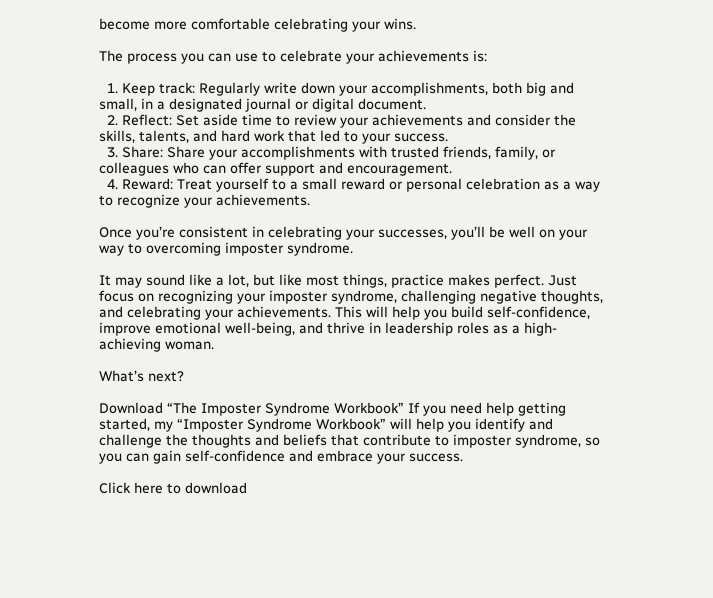become more comfortable celebrating your wins.

The process you can use to celebrate your achievements is:

  1. Keep track: Regularly write down your accomplishments, both big and small, in a designated journal or digital document.
  2. Reflect: Set aside time to review your achievements and consider the skills, talents, and hard work that led to your success.
  3. Share: Share your accomplishments with trusted friends, family, or colleagues who can offer support and encouragement.
  4. Reward: Treat yourself to a small reward or personal celebration as a way to recognize your achievements.

Once you’re consistent in celebrating your successes, you’ll be well on your way to overcoming imposter syndrome.

It may sound like a lot, but like most things, practice makes perfect. Just focus on recognizing your imposter syndrome, challenging negative thoughts, and celebrating your achievements. This will help you build self-confidence, improve emotional well-being, and thrive in leadership roles as a high-achieving woman.

What’s next?

Download “The Imposter Syndrome Workbook” If you need help getting started, my “Imposter Syndrome Workbook” will help you identify and challenge the thoughts and beliefs that contribute to imposter syndrome, so you can gain self-confidence and embrace your success.

Click here to download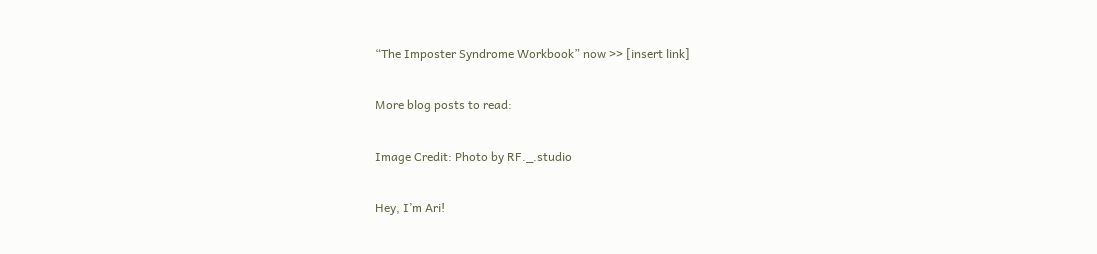“The Imposter Syndrome Workbook” now >> [insert link]

More blog posts to read:

Image Credit: Photo by RF._.studio

Hey, I’m Ari!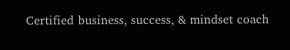Certified business, success, & mindset coach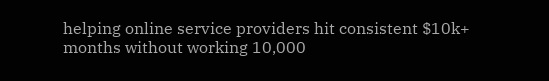helping online service providers hit consistent $10k+ months without working 10,000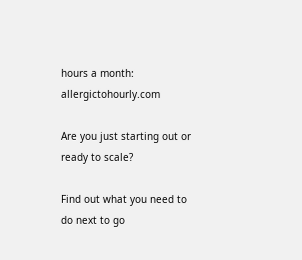hours a month: allergictohourly.com

Are you just starting out or ready to scale?

Find out what you need to do next to go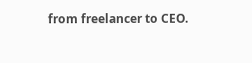from freelancer to CEO.